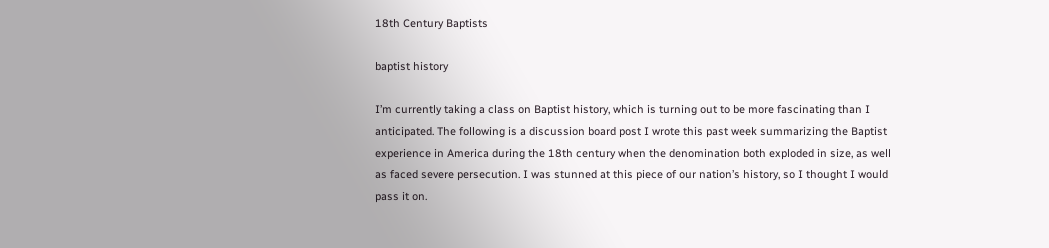18th Century Baptists

baptist history

I’m currently taking a class on Baptist history, which is turning out to be more fascinating than I anticipated. The following is a discussion board post I wrote this past week summarizing the Baptist experience in America during the 18th century when the denomination both exploded in size, as well as faced severe persecution. I was stunned at this piece of our nation’s history, so I thought I would pass it on.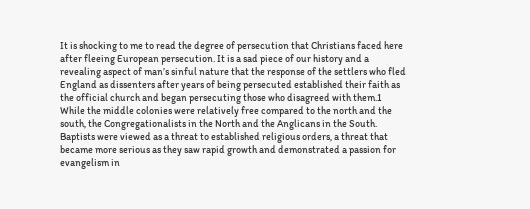It is shocking to me to read the degree of persecution that Christians faced here after fleeing European persecution. It is a sad piece of our history and a revealing aspect of man’s sinful nature that the response of the settlers who fled England as dissenters after years of being persecuted established their faith as the official church and began persecuting those who disagreed with them.1 While the middle colonies were relatively free compared to the north and the south, the Congregationalists in the North and the Anglicans in the South. Baptists were viewed as a threat to established religious orders, a threat that became more serious as they saw rapid growth and demonstrated a passion for evangelism in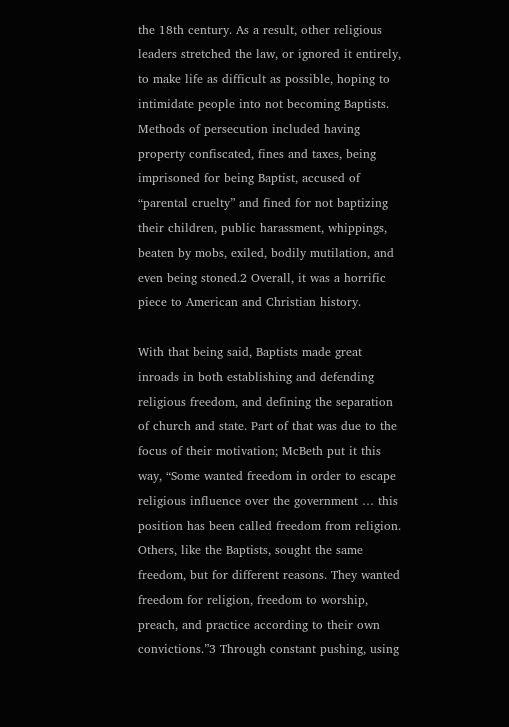the 18th century. As a result, other religious leaders stretched the law, or ignored it entirely, to make life as difficult as possible, hoping to intimidate people into not becoming Baptists. Methods of persecution included having property confiscated, fines and taxes, being imprisoned for being Baptist, accused of “parental cruelty” and fined for not baptizing their children, public harassment, whippings, beaten by mobs, exiled, bodily mutilation, and even being stoned.2 Overall, it was a horrific piece to American and Christian history.

With that being said, Baptists made great inroads in both establishing and defending religious freedom, and defining the separation of church and state. Part of that was due to the focus of their motivation; McBeth put it this way, “Some wanted freedom in order to escape religious influence over the government … this position has been called freedom from religion. Others, like the Baptists, sought the same freedom, but for different reasons. They wanted freedom for religion, freedom to worship, preach, and practice according to their own convictions.”3 Through constant pushing, using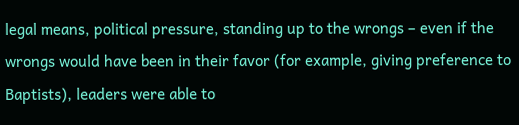legal means, political pressure, standing up to the wrongs – even if the wrongs would have been in their favor (for example, giving preference to Baptists), leaders were able to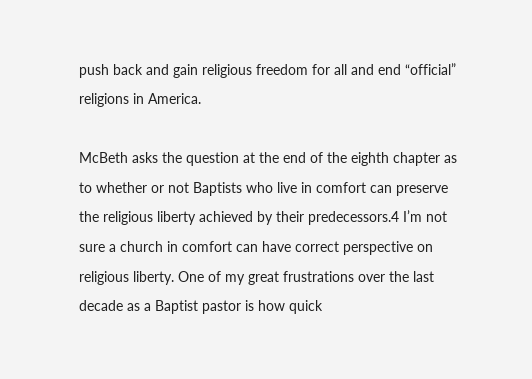push back and gain religious freedom for all and end “official” religions in America.

McBeth asks the question at the end of the eighth chapter as to whether or not Baptists who live in comfort can preserve the religious liberty achieved by their predecessors.4 I’m not sure a church in comfort can have correct perspective on religious liberty. One of my great frustrations over the last decade as a Baptist pastor is how quick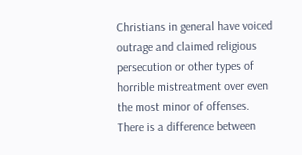Christians in general have voiced outrage and claimed religious persecution or other types of horrible mistreatment over even the most minor of offenses. There is a difference between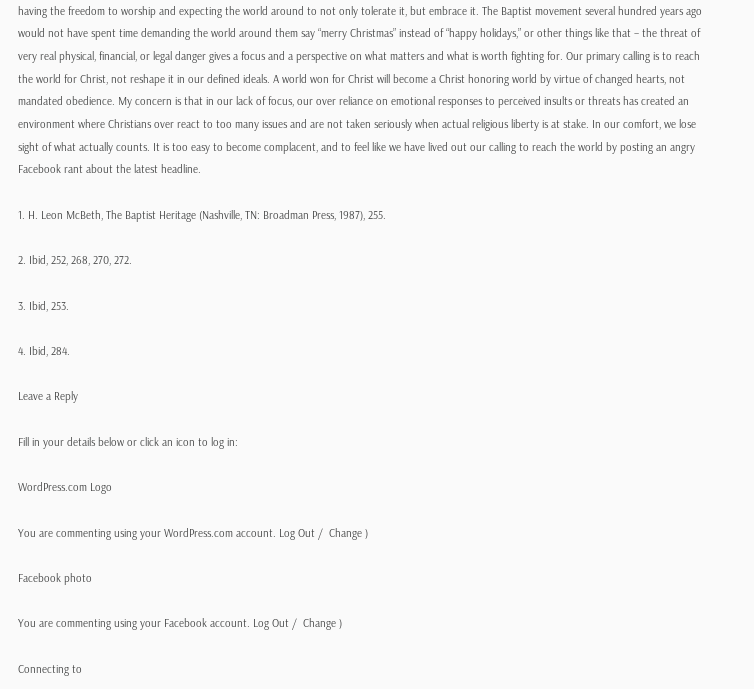having the freedom to worship and expecting the world around to not only tolerate it, but embrace it. The Baptist movement several hundred years ago would not have spent time demanding the world around them say “merry Christmas” instead of “happy holidays,” or other things like that – the threat of very real physical, financial, or legal danger gives a focus and a perspective on what matters and what is worth fighting for. Our primary calling is to reach the world for Christ, not reshape it in our defined ideals. A world won for Christ will become a Christ honoring world by virtue of changed hearts, not mandated obedience. My concern is that in our lack of focus, our over reliance on emotional responses to perceived insults or threats has created an environment where Christians over react to too many issues and are not taken seriously when actual religious liberty is at stake. In our comfort, we lose sight of what actually counts. It is too easy to become complacent, and to feel like we have lived out our calling to reach the world by posting an angry Facebook rant about the latest headline.

1. H. Leon McBeth, The Baptist Heritage (Nashville, TN: Broadman Press, 1987), 255.

2. Ibid, 252, 268, 270, 272.

3. Ibid, 253.

4. Ibid, 284.

Leave a Reply

Fill in your details below or click an icon to log in:

WordPress.com Logo

You are commenting using your WordPress.com account. Log Out /  Change )

Facebook photo

You are commenting using your Facebook account. Log Out /  Change )

Connecting to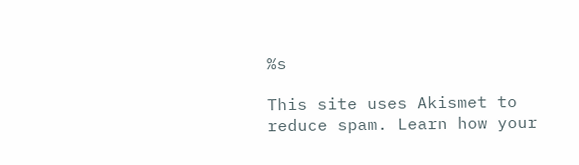%s

This site uses Akismet to reduce spam. Learn how your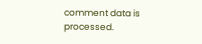comment data is processed.